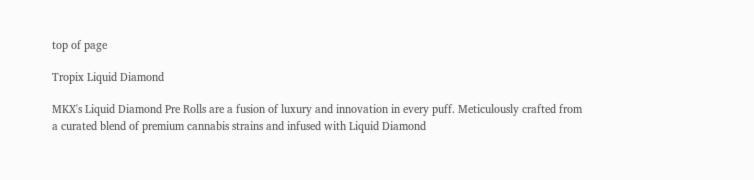top of page

Tropix Liquid Diamond

MKX's Liquid Diamond Pre Rolls are a fusion of luxury and innovation in every puff. Meticulously crafted from a curated blend of premium cannabis strains and infused with Liquid Diamond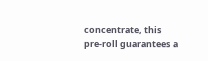concentrate, this pre-roll guarantees a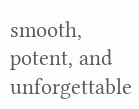smooth, potent, and unforgettable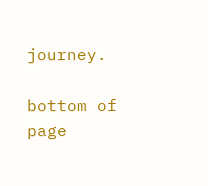journey.

bottom of page